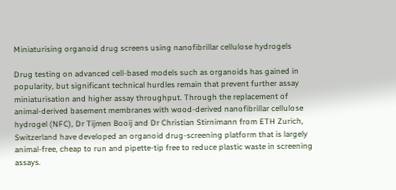Miniaturising organoid drug screens using nanofibrillar cellulose hydrogels

Drug testing on advanced cell-based models such as organoids has gained in popularity, but significant technical hurdles remain that prevent further assay miniaturisation and higher assay throughput. Through the replacement of animal-derived basement membranes with wood-derived nanofibrillar cellulose hydrogel (NFC), Dr Tijmen Booij and Dr Christian Stirnimann from ETH Zurich, Switzerland have developed an organoid drug-screening platform that is largely animal-free, cheap to run and pipette-tip free to reduce plastic waste in screening assays.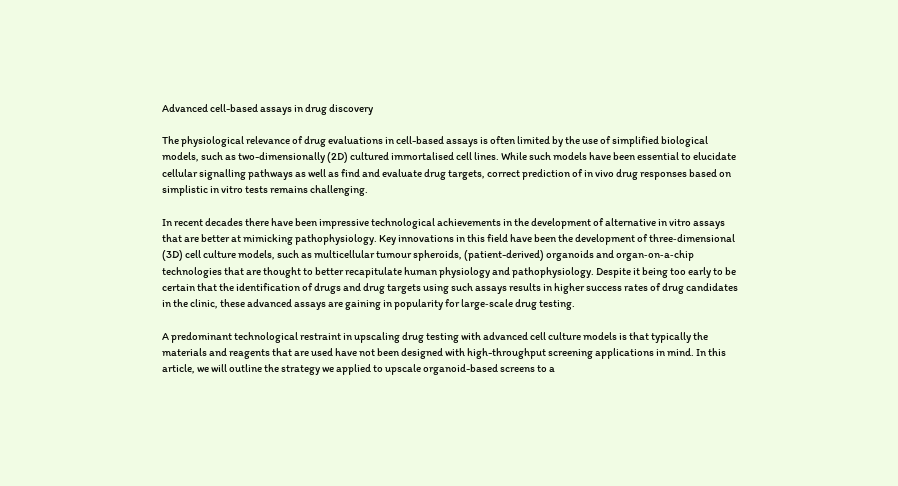Advanced cell-based assays in drug discovery

The physiological relevance of drug evaluations in cell-based assays is often limited by the use of simplified biological models, such as two-dimensionally (2D) cultured immortalised cell lines. While such models have been essential to elucidate cellular signalling pathways as well as find and evaluate drug targets, correct prediction of in vivo drug responses based on simplistic in vitro tests remains challenging.

In recent decades there have been impressive technological achievements in the development of alternative in vitro assays that are better at mimicking pathophysiology. Key innovations in this field have been the development of three‑dimensional (3D) cell culture models, such as multicellular tumour spheroids, (patient-derived) organoids and organ‑on‑a‑chip technologies that are thought to better recapitulate human physiology and pathophysiology. Despite it being too early to be certain that the identification of drugs and drug targets using such assays results in higher success rates of drug candidates in the clinic, these advanced assays are gaining in popularity for large‑scale drug testing.

A predominant technological restraint in upscaling drug testing with advanced cell culture models is that typically the materials and reagents that are used have not been designed with high-throughput screening applications in mind. In this article, we will outline the strategy we applied to upscale organoid-based screens to a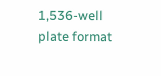1,536-well plate format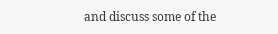and discuss some of the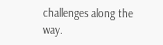challenges along the way.